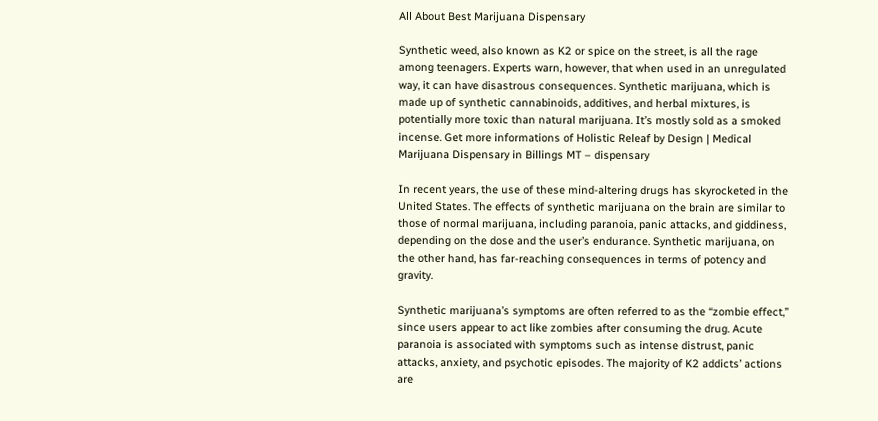All About Best Marijuana Dispensary

Synthetic weed, also known as K2 or spice on the street, is all the rage among teenagers. Experts warn, however, that when used in an unregulated way, it can have disastrous consequences. Synthetic marijuana, which is made up of synthetic cannabinoids, additives, and herbal mixtures, is potentially more toxic than natural marijuana. It’s mostly sold as a smoked incense. Get more informations of Holistic Releaf by Design | Medical Marijuana Dispensary in Billings MT – dispensary

In recent years, the use of these mind-altering drugs has skyrocketed in the United States. The effects of synthetic marijuana on the brain are similar to those of normal marijuana, including paranoia, panic attacks, and giddiness, depending on the dose and the user’s endurance. Synthetic marijuana, on the other hand, has far-reaching consequences in terms of potency and gravity.

Synthetic marijuana’s symptoms are often referred to as the “zombie effect,” since users appear to act like zombies after consuming the drug. Acute paranoia is associated with symptoms such as intense distrust, panic attacks, anxiety, and psychotic episodes. The majority of K2 addicts’ actions are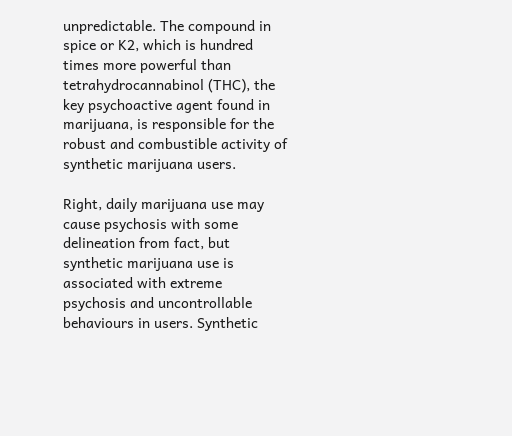unpredictable. The compound in spice or K2, which is hundred times more powerful than tetrahydrocannabinol (THC), the key psychoactive agent found in marijuana, is responsible for the robust and combustible activity of synthetic marijuana users.

Right, daily marijuana use may cause psychosis with some delineation from fact, but synthetic marijuana use is associated with extreme psychosis and uncontrollable behaviours in users. Synthetic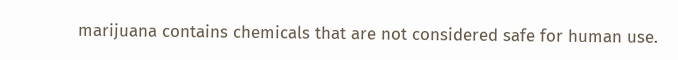marijuana contains chemicals that are not considered safe for human use.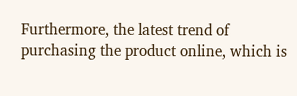Furthermore, the latest trend of purchasing the product online, which is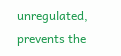unregulated, prevents the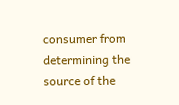consumer from determining the source of the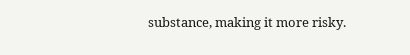substance, making it more risky.